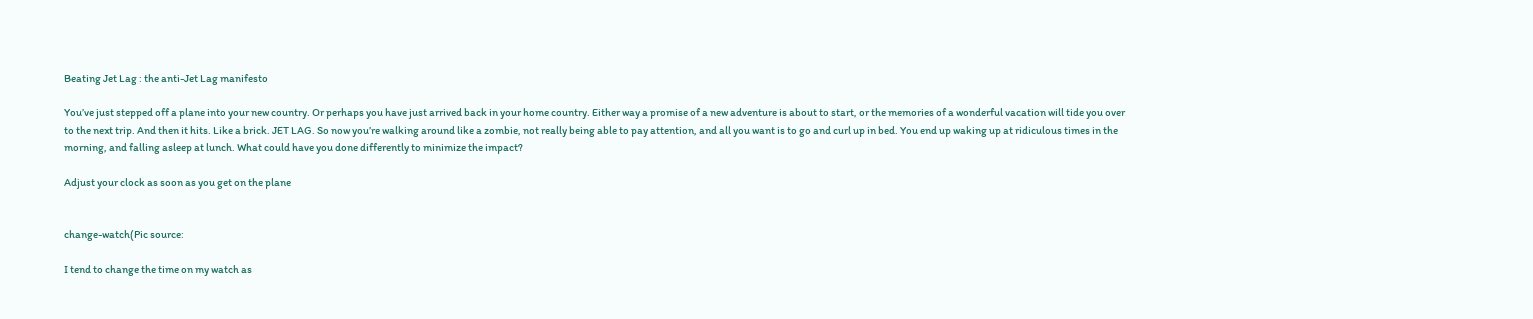Beating Jet Lag : the anti-Jet Lag manifesto

You’ve just stepped off a plane into your new country. Or perhaps you have just arrived back in your home country. Either way a promise of a new adventure is about to start, or the memories of a wonderful vacation will tide you over to the next trip. And then it hits. Like a brick. JET LAG. So now you’re walking around like a zombie, not really being able to pay attention, and all you want is to go and curl up in bed. You end up waking up at ridiculous times in the morning, and falling asleep at lunch. What could have you done differently to minimize the impact?

Adjust your clock as soon as you get on the plane


change-watch(Pic source:

I tend to change the time on my watch as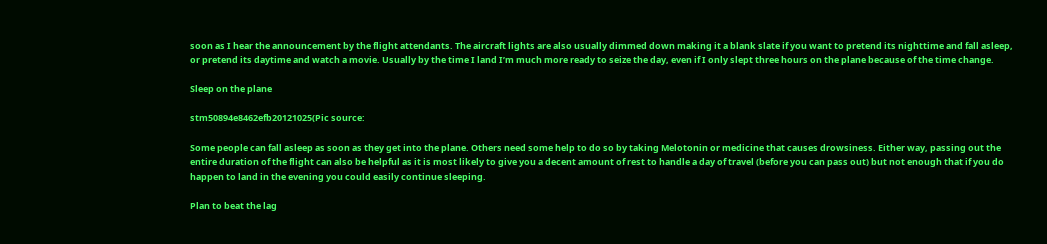soon as I hear the announcement by the flight attendants. The aircraft lights are also usually dimmed down making it a blank slate if you want to pretend its nighttime and fall asleep, or pretend its daytime and watch a movie. Usually by the time I land I’m much more ready to seize the day, even if I only slept three hours on the plane because of the time change.

Sleep on the plane

stm50894e8462efb20121025(Pic source:

Some people can fall asleep as soon as they get into the plane. Others need some help to do so by taking Melotonin or medicine that causes drowsiness. Either way, passing out the entire duration of the flight can also be helpful as it is most likely to give you a decent amount of rest to handle a day of travel (before you can pass out) but not enough that if you do happen to land in the evening you could easily continue sleeping.

Plan to beat the lag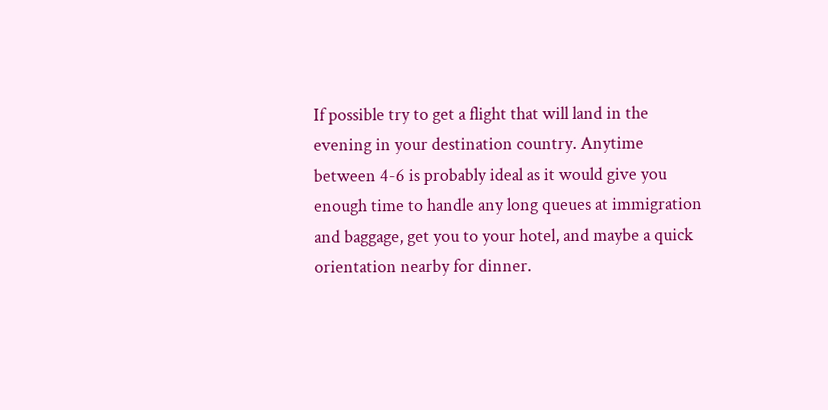If possible try to get a flight that will land in the evening in your destination country. Anytime between 4-6 is probably ideal as it would give you enough time to handle any long queues at immigration and baggage, get you to your hotel, and maybe a quick orientation nearby for dinner.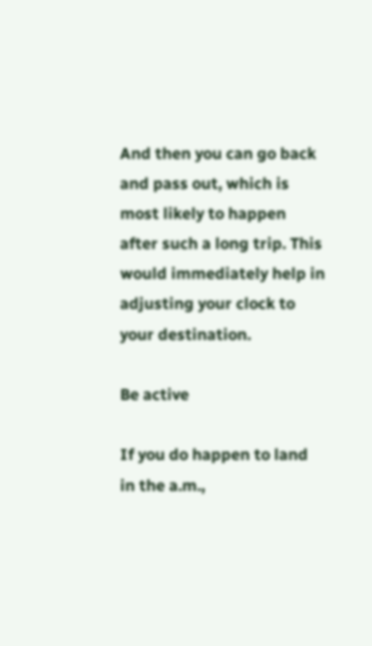And then you can go back and pass out, which is most likely to happen after such a long trip. This would immediately help in adjusting your clock to your destination.

Be active

If you do happen to land in the a.m.,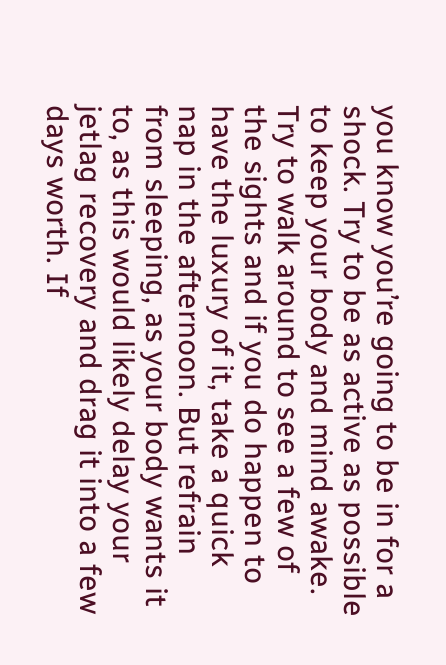you know you’re going to be in for a shock. Try to be as active as possible to keep your body and mind awake. Try to walk around to see a few of the sights and if you do happen to have the luxury of it, take a quick nap in the afternoon. But refrain from sleeping, as your body wants it to, as this would likely delay your jetlag recovery and drag it into a few days worth. If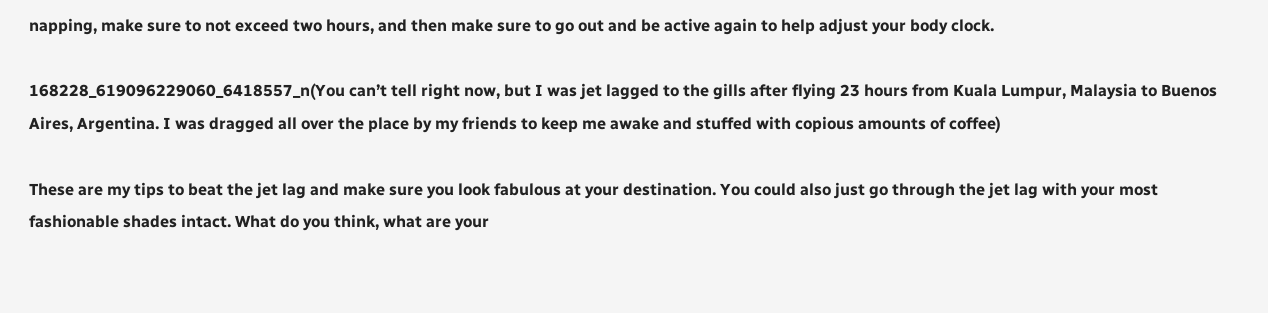napping, make sure to not exceed two hours, and then make sure to go out and be active again to help adjust your body clock.

168228_619096229060_6418557_n(You can’t tell right now, but I was jet lagged to the gills after flying 23 hours from Kuala Lumpur, Malaysia to Buenos Aires, Argentina. I was dragged all over the place by my friends to keep me awake and stuffed with copious amounts of coffee)

These are my tips to beat the jet lag and make sure you look fabulous at your destination. You could also just go through the jet lag with your most fashionable shades intact. What do you think, what are your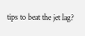tips to beat the jet lag?